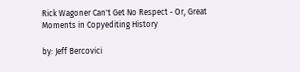Rick Wagoner Can't Get No Respect - Or, Great Moments in Copyediting History

by: Jeff Bercovici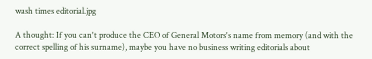wash times editorial.jpg

A thought: If you can't produce the CEO of General Motors's name from memory (and with the correct spelling of his surname), maybe you have no business writing editorials about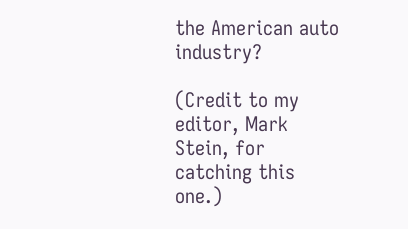the American auto industry?

(Credit to my editor, Mark Stein, for catching this one.)